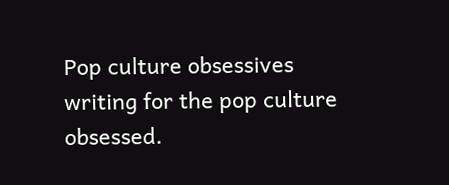Pop culture obsessives writing for the pop culture obsessed.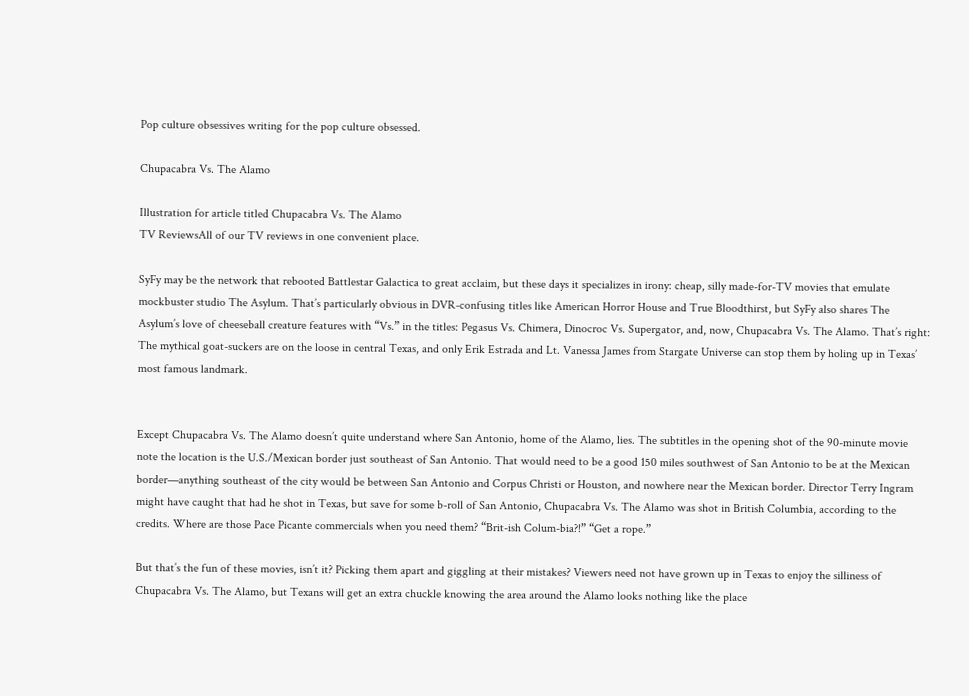Pop culture obsessives writing for the pop culture obsessed.

Chupacabra Vs. The Alamo

Illustration for article titled Chupacabra Vs. The Alamo
TV ReviewsAll of our TV reviews in one convenient place.

SyFy may be the network that rebooted Battlestar Galactica to great acclaim, but these days it specializes in irony: cheap, silly made-for-TV movies that emulate mockbuster studio The Asylum. That’s particularly obvious in DVR-confusing titles like American Horror House and True Bloodthirst, but SyFy also shares The Asylum’s love of cheeseball creature features with “Vs.” in the titles: Pegasus Vs. Chimera, Dinocroc Vs. Supergator, and, now, Chupacabra Vs. The Alamo. That’s right: The mythical goat-suckers are on the loose in central Texas, and only Erik Estrada and Lt. Vanessa James from Stargate Universe can stop them by holing up in Texas’ most famous landmark.


Except Chupacabra Vs. The Alamo doesn’t quite understand where San Antonio, home of the Alamo, lies. The subtitles in the opening shot of the 90-minute movie note the location is the U.S./Mexican border just southeast of San Antonio. That would need to be a good 150 miles southwest of San Antonio to be at the Mexican border—anything southeast of the city would be between San Antonio and Corpus Christi or Houston, and nowhere near the Mexican border. Director Terry Ingram might have caught that had he shot in Texas, but save for some b-roll of San Antonio, Chupacabra Vs. The Alamo was shot in British Columbia, according to the credits. Where are those Pace Picante commercials when you need them? “Brit-ish Colum-bia?!” “Get a rope.”

But that’s the fun of these movies, isn’t it? Picking them apart and giggling at their mistakes? Viewers need not have grown up in Texas to enjoy the silliness of Chupacabra Vs. The Alamo, but Texans will get an extra chuckle knowing the area around the Alamo looks nothing like the place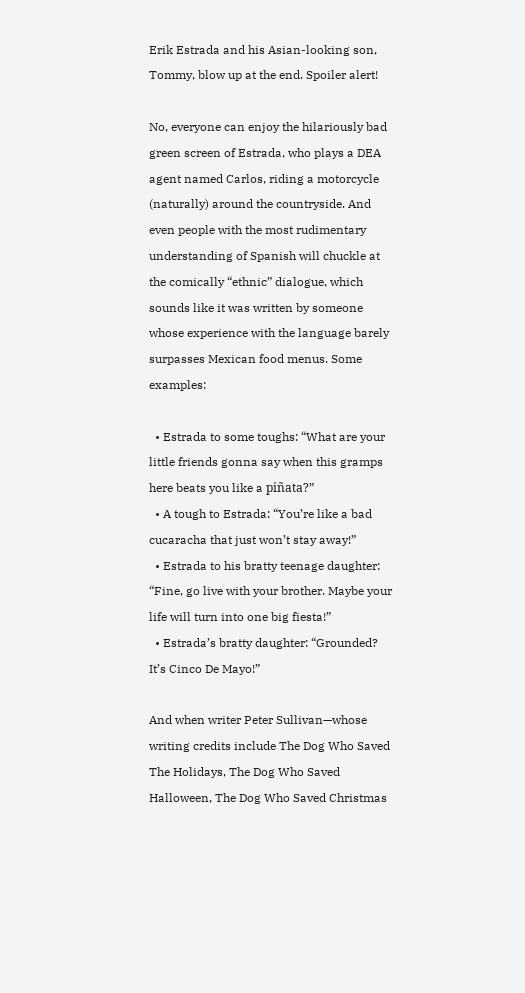Erik Estrada and his Asian-looking son, Tommy, blow up at the end. Spoiler alert!

No, everyone can enjoy the hilariously bad green screen of Estrada, who plays a DEA agent named Carlos, riding a motorcycle (naturally) around the countryside. And even people with the most rudimentary understanding of Spanish will chuckle at the comically “ethnic” dialogue, which sounds like it was written by someone whose experience with the language barely surpasses Mexican food menus. Some examples:

  • Estrada to some toughs: “What are your little friends gonna say when this gramps here beats you like a piñata?”
  • A tough to Estrada: “You’re like a bad cucaracha that just won’t stay away!”
  • Estrada to his bratty teenage daughter: “Fine, go live with your brother. Maybe your life will turn into one big fiesta!”
  • Estrada’s bratty daughter: “Grounded? It’s Cinco De Mayo!”

And when writer Peter Sullivan—whose writing credits include The Dog Who Saved The Holidays, The Dog Who Saved Halloween, The Dog Who Saved Christmas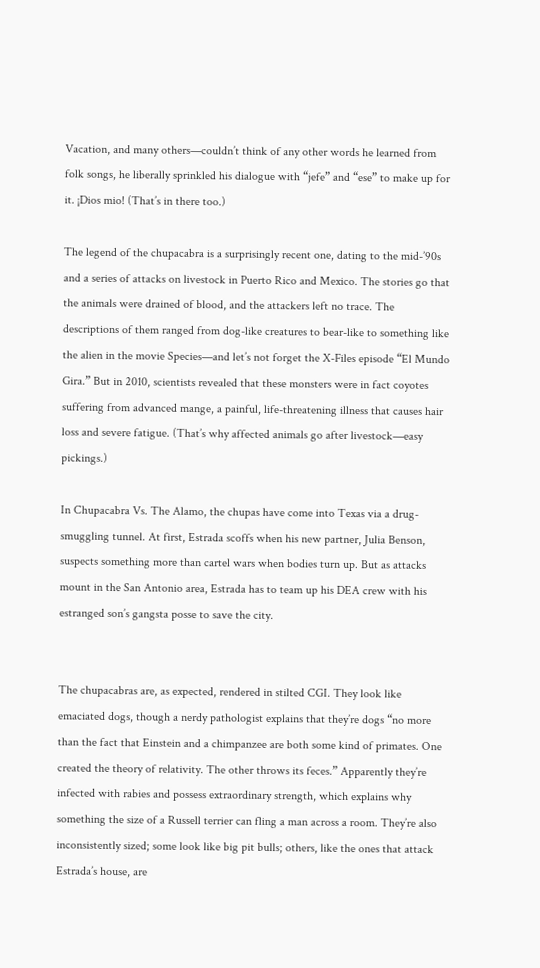Vacation, and many others—couldn’t think of any other words he learned from folk songs, he liberally sprinkled his dialogue with “jefe” and “ese” to make up for it. ¡Dios mio! (That’s in there too.)

The legend of the chupacabra is a surprisingly recent one, dating to the mid-’90s and a series of attacks on livestock in Puerto Rico and Mexico. The stories go that the animals were drained of blood, and the attackers left no trace. The descriptions of them ranged from dog-like creatures to bear-like to something like the alien in the movie Species—and let’s not forget the X-Files episode “El Mundo Gira.” But in 2010, scientists revealed that these monsters were in fact coyotes suffering from advanced mange, a painful, life-threatening illness that causes hair loss and severe fatigue. (That’s why affected animals go after livestock—easy pickings.)

In Chupacabra Vs. The Alamo, the chupas have come into Texas via a drug-smuggling tunnel. At first, Estrada scoffs when his new partner, Julia Benson, suspects something more than cartel wars when bodies turn up. But as attacks mount in the San Antonio area, Estrada has to team up his DEA crew with his estranged son’s gangsta posse to save the city.


The chupacabras are, as expected, rendered in stilted CGI. They look like emaciated dogs, though a nerdy pathologist explains that they’re dogs “no more than the fact that Einstein and a chimpanzee are both some kind of primates. One created the theory of relativity. The other throws its feces.” Apparently they’re infected with rabies and possess extraordinary strength, which explains why something the size of a Russell terrier can fling a man across a room. They’re also inconsistently sized; some look like big pit bulls; others, like the ones that attack Estrada’s house, are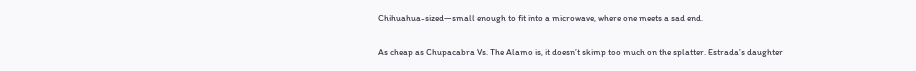Chihuahua-sized—small enough to fit into a microwave, where one meets a sad end.

As cheap as Chupacabra Vs. The Alamo is, it doesn’t skimp too much on the splatter. Estrada’s daughter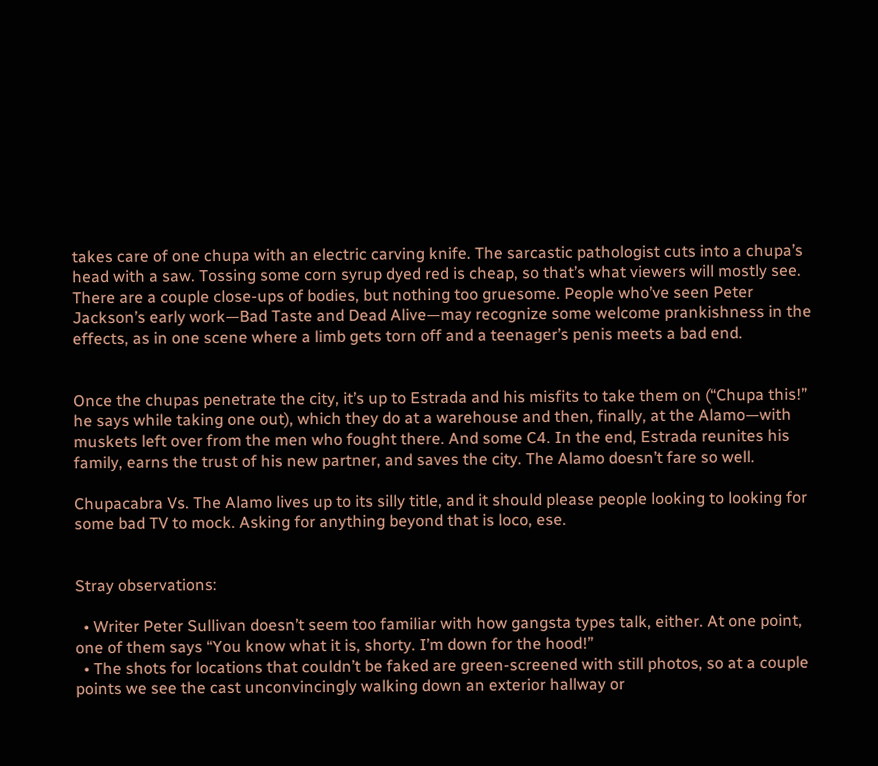takes care of one chupa with an electric carving knife. The sarcastic pathologist cuts into a chupa’s head with a saw. Tossing some corn syrup dyed red is cheap, so that’s what viewers will mostly see. There are a couple close-ups of bodies, but nothing too gruesome. People who’ve seen Peter Jackson’s early work—Bad Taste and Dead Alive—may recognize some welcome prankishness in the effects, as in one scene where a limb gets torn off and a teenager’s penis meets a bad end.


Once the chupas penetrate the city, it’s up to Estrada and his misfits to take them on (“Chupa this!” he says while taking one out), which they do at a warehouse and then, finally, at the Alamo—with muskets left over from the men who fought there. And some C4. In the end, Estrada reunites his family, earns the trust of his new partner, and saves the city. The Alamo doesn’t fare so well.

Chupacabra Vs. The Alamo lives up to its silly title, and it should please people looking to looking for some bad TV to mock. Asking for anything beyond that is loco, ese.


Stray observations:

  • Writer Peter Sullivan doesn’t seem too familiar with how gangsta types talk, either. At one point, one of them says “You know what it is, shorty. I’m down for the hood!”
  • The shots for locations that couldn’t be faked are green-screened with still photos, so at a couple points we see the cast unconvincingly walking down an exterior hallway or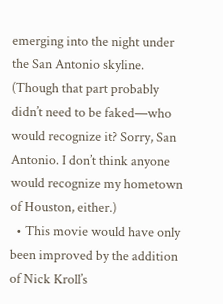emerging into the night under the San Antonio skyline. (Though that part probably didn’t need to be faked—who would recognize it? Sorry, San Antonio. I don’t think anyone would recognize my hometown of Houston, either.)
  • This movie would have only been improved by the addition of Nick Kroll’s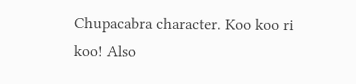Chupacabra character. Koo koo ri koo! Also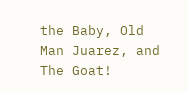the Baby, Old Man Juarez, and The Goat!